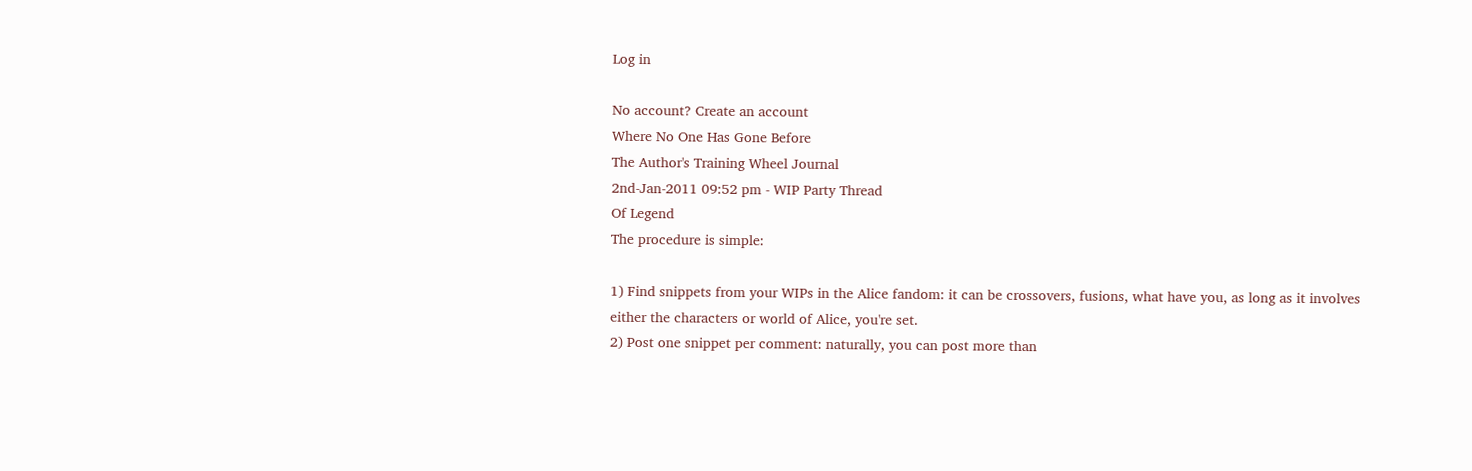Log in

No account? Create an account
Where No One Has Gone Before
The Author's Training Wheel Journal
2nd-Jan-2011 09:52 pm - WIP Party Thread
Of Legend
The procedure is simple:

1) Find snippets from your WIPs in the Alice fandom: it can be crossovers, fusions, what have you, as long as it involves either the characters or world of Alice, you're set.
2) Post one snippet per comment: naturally, you can post more than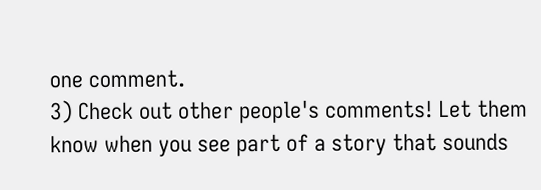one comment.
3) Check out other people's comments! Let them know when you see part of a story that sounds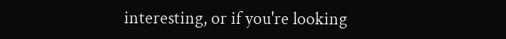interesting, or if you're looking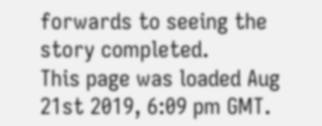forwards to seeing the story completed.
This page was loaded Aug 21st 2019, 6:09 pm GMT.